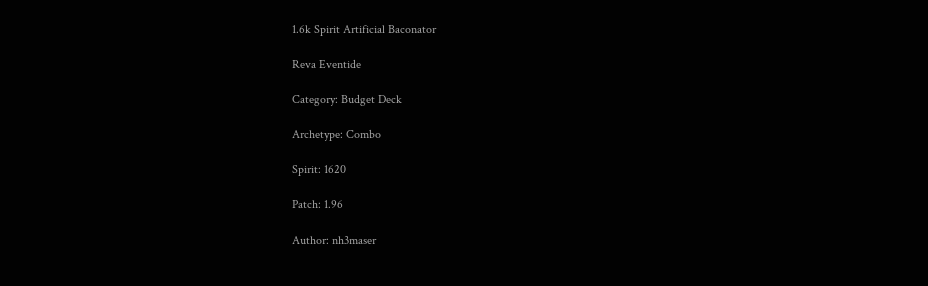1.6k Spirit Artificial Baconator

Reva Eventide

Category: Budget Deck

Archetype: Combo

Spirit: 1620

Patch: 1.96

Author: nh3maser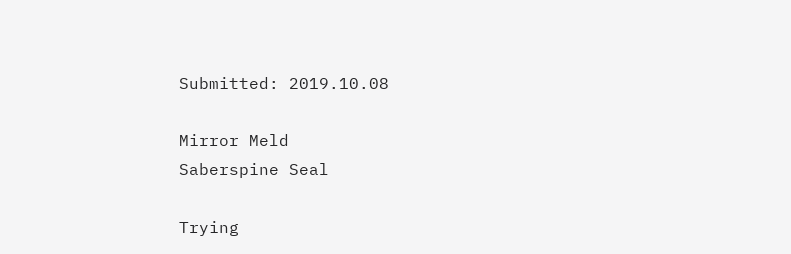Submitted: 2019.10.08

Mirror Meld
Saberspine Seal

Trying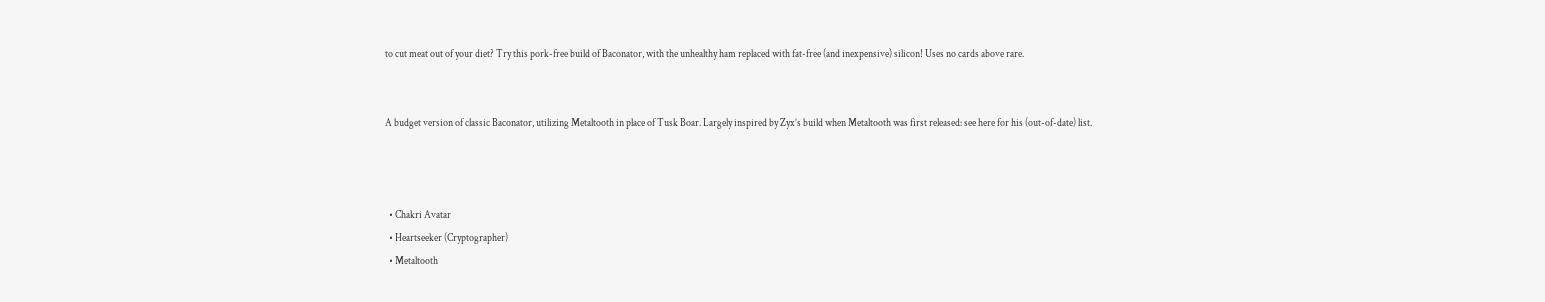to cut meat out of your diet? Try this pork-free build of Baconator, with the unhealthy ham replaced with fat-free (and inexpensive) silicon! Uses no cards above rare.


A budget version of classic Baconator, utilizing Metaltooth in place of Tusk Boar. Largely inspired by Zyx’s build when Metaltooth was first released: see here for his (out-of-date) list.



  • Chakri Avatar
  • Heartseeker (Cryptographer)
  • Metaltooth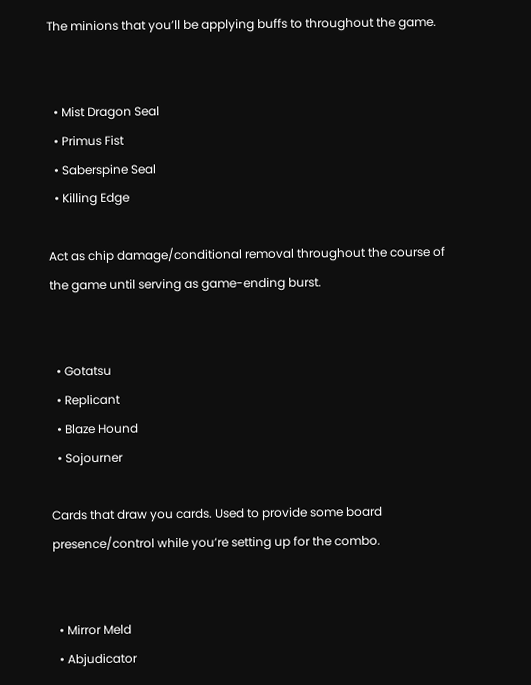The minions that you’ll be applying buffs to throughout the game.


  • Mist Dragon Seal
  • Primus Fist
  • Saberspine Seal
  • Killing Edge

Act as chip damage/conditional removal throughout the course of the game until serving as game-ending burst.


  • Gotatsu
  • Replicant
  • Blaze Hound
  • Sojourner

Cards that draw you cards. Used to provide some board presence/control while you’re setting up for the combo.


  • Mirror Meld
  • Abjudicator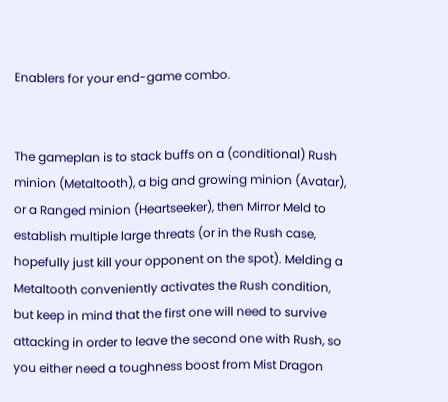Enablers for your end-game combo.


The gameplan is to stack buffs on a (conditional) Rush minion (Metaltooth), a big and growing minion (Avatar), or a Ranged minion (Heartseeker), then Mirror Meld to establish multiple large threats (or in the Rush case, hopefully just kill your opponent on the spot). Melding a Metaltooth conveniently activates the Rush condition, but keep in mind that the first one will need to survive attacking in order to leave the second one with Rush, so you either need a toughness boost from Mist Dragon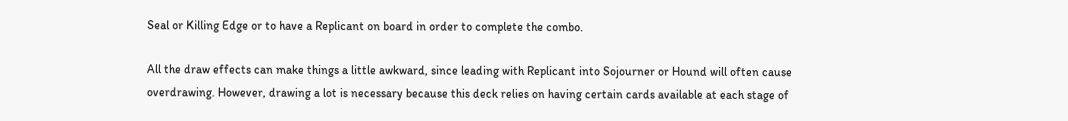Seal or Killing Edge or to have a Replicant on board in order to complete the combo.

All the draw effects can make things a little awkward, since leading with Replicant into Sojourner or Hound will often cause overdrawing. However, drawing a lot is necessary because this deck relies on having certain cards available at each stage of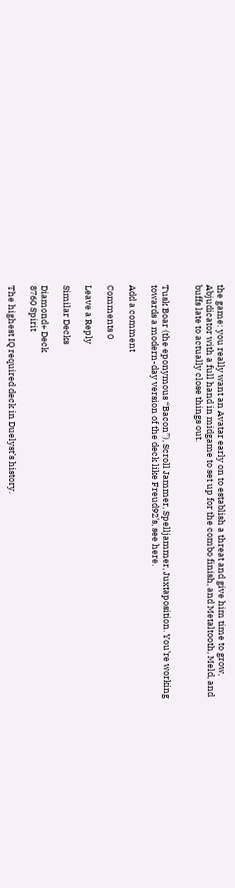the game: you really want an Avatar early on to establish a threat and give him time to grow, Abjudicator with a full hand in midgame to set up for the combo finish, and Metaltooth, Meld, and buffs late to actually close things out.


Tusk Boar (the eponymous “Bacon”), Scroll Jammer, Spelljammer, Juxtaposition. You’re working towards a modern-day version of the deck like Freud92’s, see here.

Add a comment

Comments 0

Leave a Reply

Similar Decks

Diamond+ Deck
8760 Spirit

The highest IQ required deck in Duelyst’s history.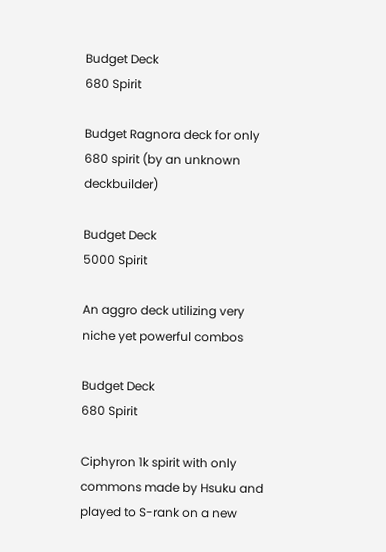Budget Deck
680 Spirit

Budget Ragnora deck for only 680 spirit (by an unknown deckbuilder)

Budget Deck
5000 Spirit

An aggro deck utilizing very niche yet powerful combos

Budget Deck
680 Spirit

Ciphyron 1k spirit with only commons made by Hsuku and played to S-rank on a new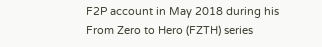F2P account in May 2018 during his From Zero to Hero (FZTH) series